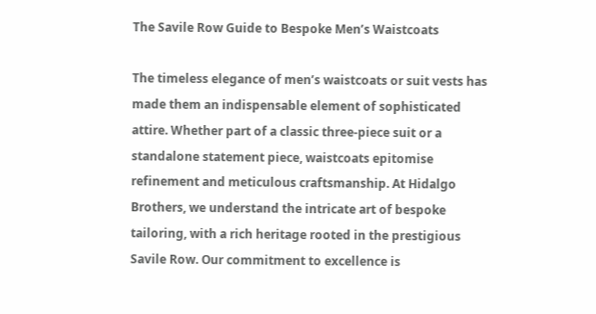The Savile Row Guide to Bespoke Men’s Waistcoats

The timeless elegance of men’s waistcoats or suit vests has made them an indispensable element of sophisticated attire. Whether part of a classic three-piece suit or a standalone statement piece, waistcoats epitomise refinement and meticulous craftsmanship. At Hidalgo Brothers, we understand the intricate art of bespoke tailoring, with a rich heritage rooted in the prestigious Savile Row. Our commitment to excellence is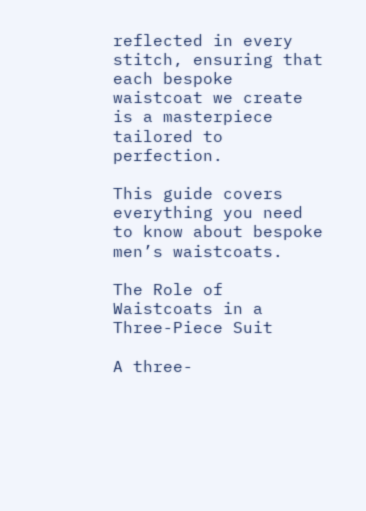reflected in every stitch, ensuring that each bespoke waistcoat we create is a masterpiece tailored to perfection.

This guide covers everything you need to know about bespoke men’s waistcoats.

The Role of Waistcoats in a Three-Piece Suit

A three-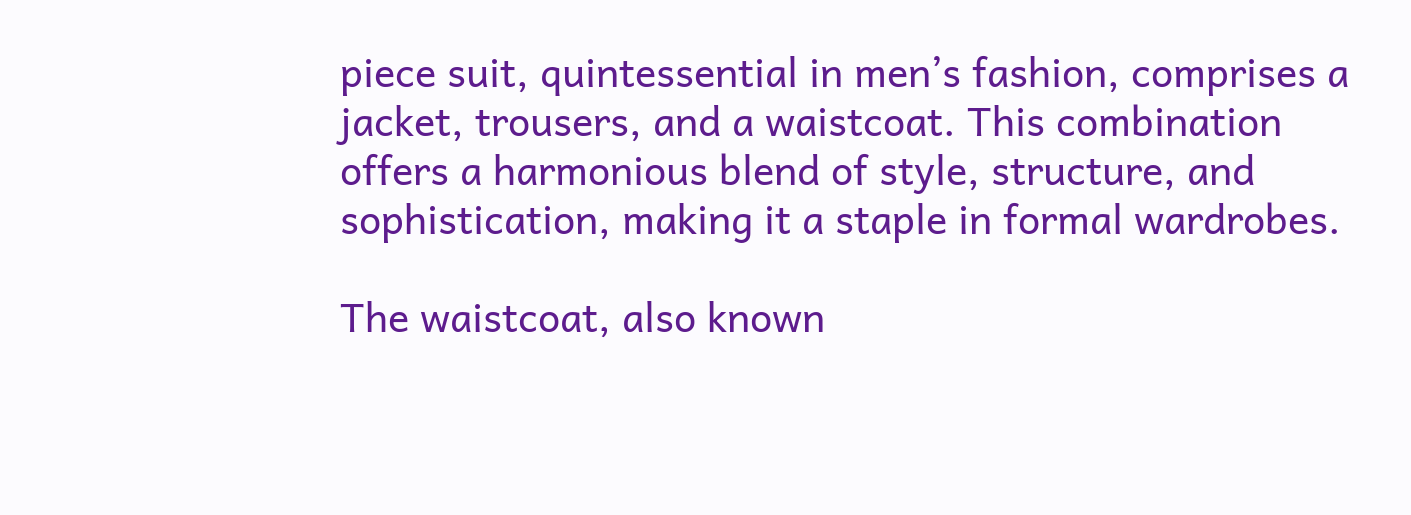piece suit, quintessential in men’s fashion, comprises a jacket, trousers, and a waistcoat. This combination offers a harmonious blend of style, structure, and sophistication, making it a staple in formal wardrobes.

The waistcoat, also known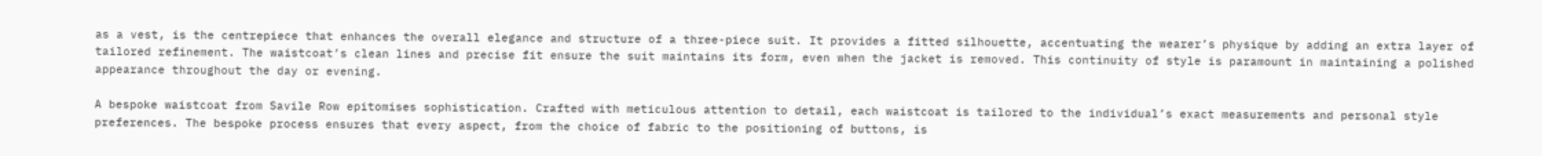as a vest, is the centrepiece that enhances the overall elegance and structure of a three-piece suit. It provides a fitted silhouette, accentuating the wearer’s physique by adding an extra layer of tailored refinement. The waistcoat’s clean lines and precise fit ensure the suit maintains its form, even when the jacket is removed. This continuity of style is paramount in maintaining a polished appearance throughout the day or evening.

A bespoke waistcoat from Savile Row epitomises sophistication. Crafted with meticulous attention to detail, each waistcoat is tailored to the individual’s exact measurements and personal style preferences. The bespoke process ensures that every aspect, from the choice of fabric to the positioning of buttons, is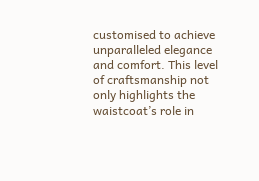customised to achieve unparalleled elegance and comfort. This level of craftsmanship not only highlights the waistcoat’s role in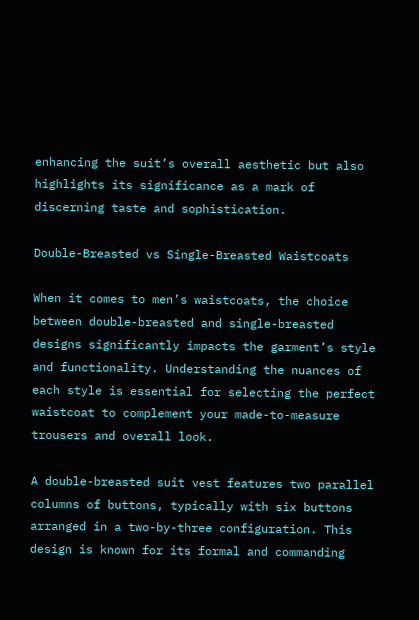enhancing the suit’s overall aesthetic but also highlights its significance as a mark of discerning taste and sophistication.

Double-Breasted vs Single-Breasted Waistcoats

When it comes to men’s waistcoats, the choice between double-breasted and single-breasted designs significantly impacts the garment’s style and functionality. Understanding the nuances of each style is essential for selecting the perfect waistcoat to complement your made-to-measure trousers and overall look.

A double-breasted suit vest features two parallel columns of buttons, typically with six buttons arranged in a two-by-three configuration. This design is known for its formal and commanding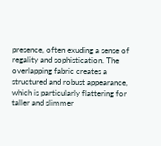presence, often exuding a sense of regality and sophistication. The overlapping fabric creates a structured and robust appearance, which is particularly flattering for taller and slimmer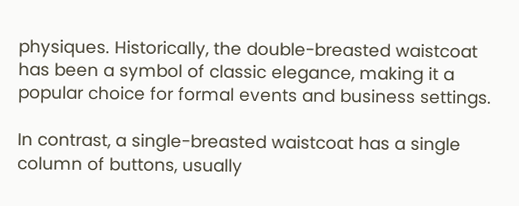physiques. Historically, the double-breasted waistcoat has been a symbol of classic elegance, making it a popular choice for formal events and business settings.

In contrast, a single-breasted waistcoat has a single column of buttons, usually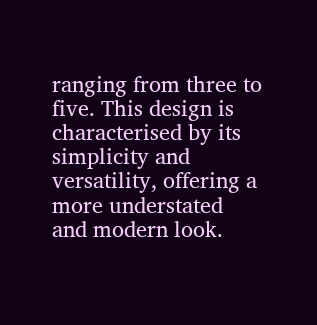ranging from three to five. This design is characterised by its simplicity and versatility, offering a more understated and modern look.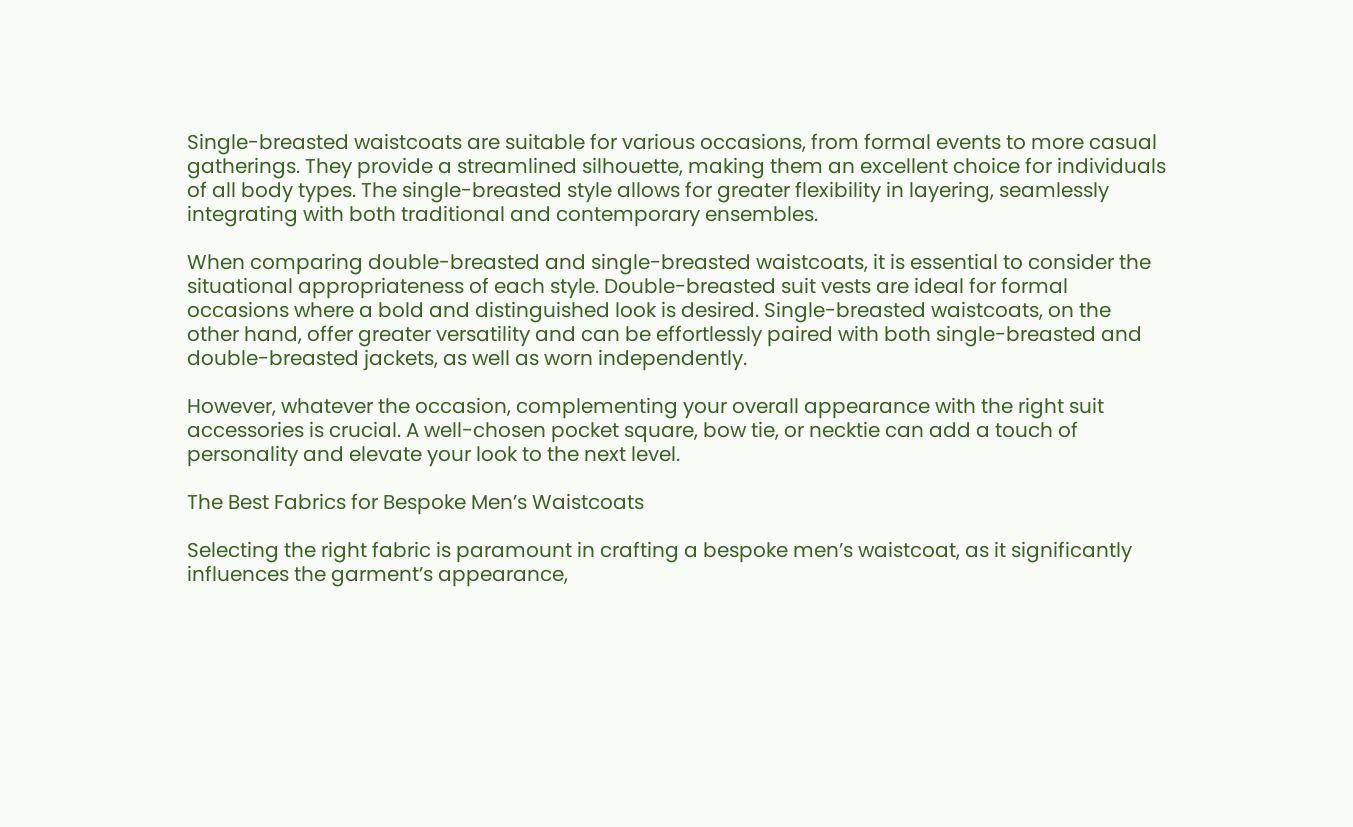Single-breasted waistcoats are suitable for various occasions, from formal events to more casual gatherings. They provide a streamlined silhouette, making them an excellent choice for individuals of all body types. The single-breasted style allows for greater flexibility in layering, seamlessly integrating with both traditional and contemporary ensembles.

When comparing double-breasted and single-breasted waistcoats, it is essential to consider the situational appropriateness of each style. Double-breasted suit vests are ideal for formal occasions where a bold and distinguished look is desired. Single-breasted waistcoats, on the other hand, offer greater versatility and can be effortlessly paired with both single-breasted and double-breasted jackets, as well as worn independently.

However, whatever the occasion, complementing your overall appearance with the right suit accessories is crucial. A well-chosen pocket square, bow tie, or necktie can add a touch of personality and elevate your look to the next level.

The Best Fabrics for Bespoke Men’s Waistcoats

Selecting the right fabric is paramount in crafting a bespoke men’s waistcoat, as it significantly influences the garment’s appearance,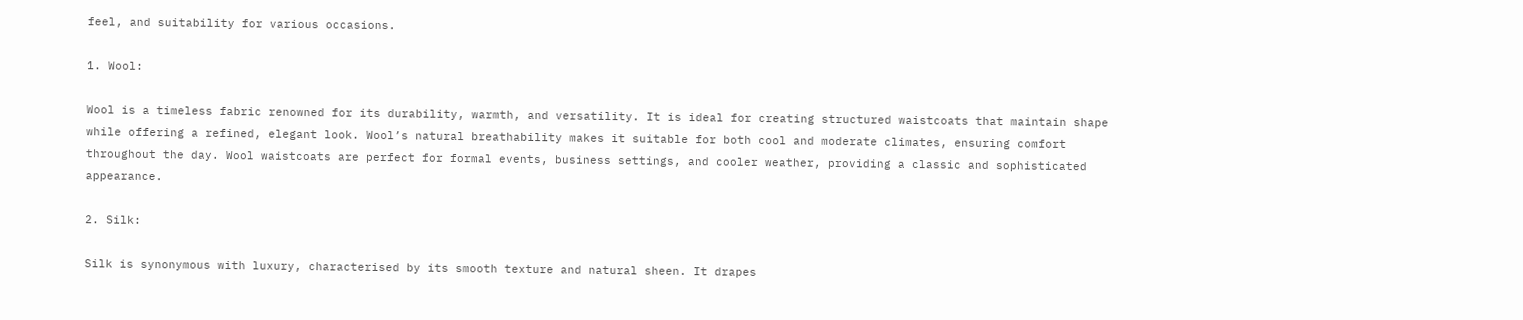feel, and suitability for various occasions.

1. Wool:

Wool is a timeless fabric renowned for its durability, warmth, and versatility. It is ideal for creating structured waistcoats that maintain shape while offering a refined, elegant look. Wool’s natural breathability makes it suitable for both cool and moderate climates, ensuring comfort throughout the day. Wool waistcoats are perfect for formal events, business settings, and cooler weather, providing a classic and sophisticated appearance.

2. Silk:

Silk is synonymous with luxury, characterised by its smooth texture and natural sheen. It drapes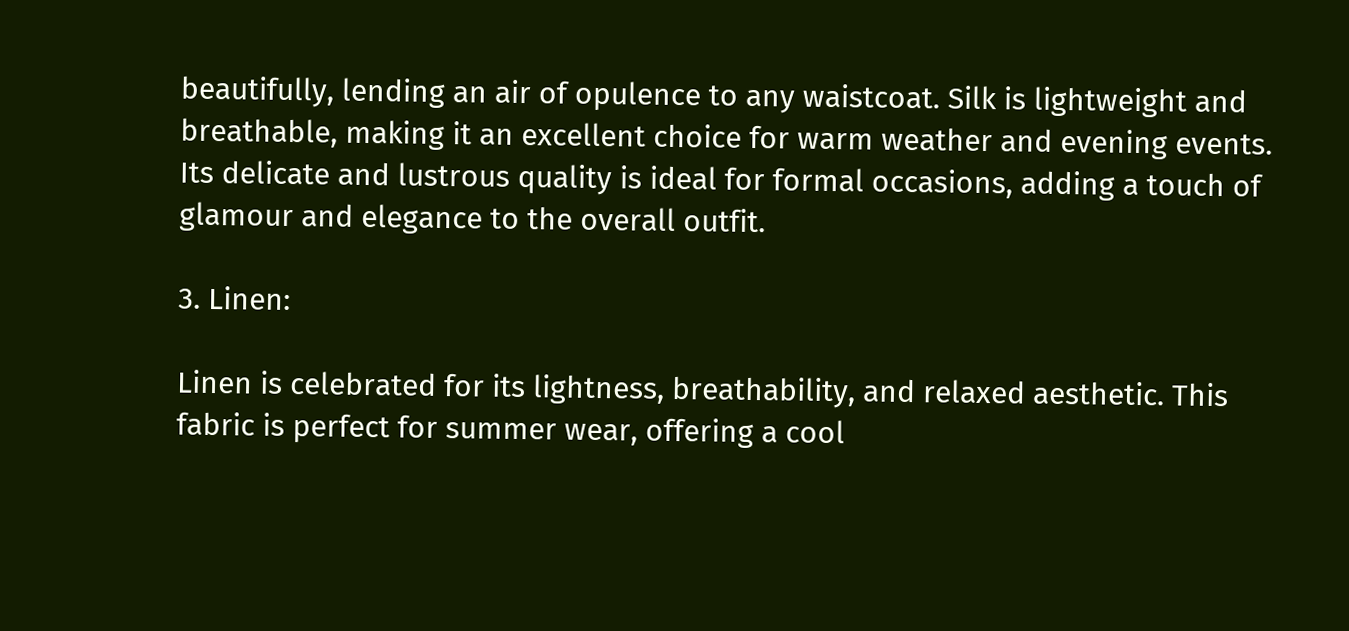beautifully, lending an air of opulence to any waistcoat. Silk is lightweight and breathable, making it an excellent choice for warm weather and evening events. Its delicate and lustrous quality is ideal for formal occasions, adding a touch of glamour and elegance to the overall outfit.

3. Linen:

Linen is celebrated for its lightness, breathability, and relaxed aesthetic. This fabric is perfect for summer wear, offering a cool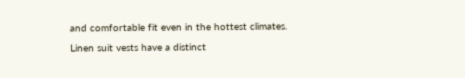and comfortable fit even in the hottest climates. Linen suit vests have a distinct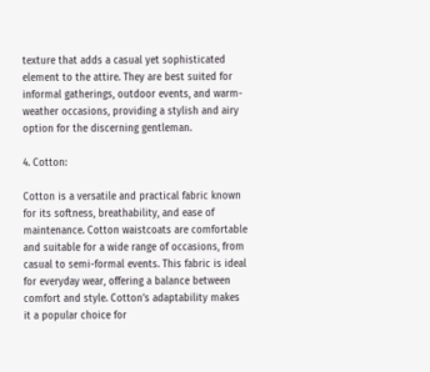texture that adds a casual yet sophisticated element to the attire. They are best suited for informal gatherings, outdoor events, and warm-weather occasions, providing a stylish and airy option for the discerning gentleman.

4. Cotton:

Cotton is a versatile and practical fabric known for its softness, breathability, and ease of maintenance. Cotton waistcoats are comfortable and suitable for a wide range of occasions, from casual to semi-formal events. This fabric is ideal for everyday wear, offering a balance between comfort and style. Cotton’s adaptability makes it a popular choice for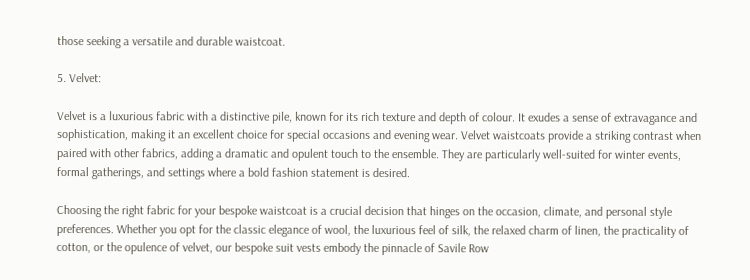those seeking a versatile and durable waistcoat.

5. Velvet:

Velvet is a luxurious fabric with a distinctive pile, known for its rich texture and depth of colour. It exudes a sense of extravagance and sophistication, making it an excellent choice for special occasions and evening wear. Velvet waistcoats provide a striking contrast when paired with other fabrics, adding a dramatic and opulent touch to the ensemble. They are particularly well-suited for winter events, formal gatherings, and settings where a bold fashion statement is desired.

Choosing the right fabric for your bespoke waistcoat is a crucial decision that hinges on the occasion, climate, and personal style preferences. Whether you opt for the classic elegance of wool, the luxurious feel of silk, the relaxed charm of linen, the practicality of cotton, or the opulence of velvet, our bespoke suit vests embody the pinnacle of Savile Row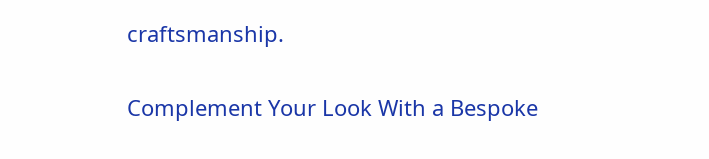craftsmanship.

Complement Your Look With a Bespoke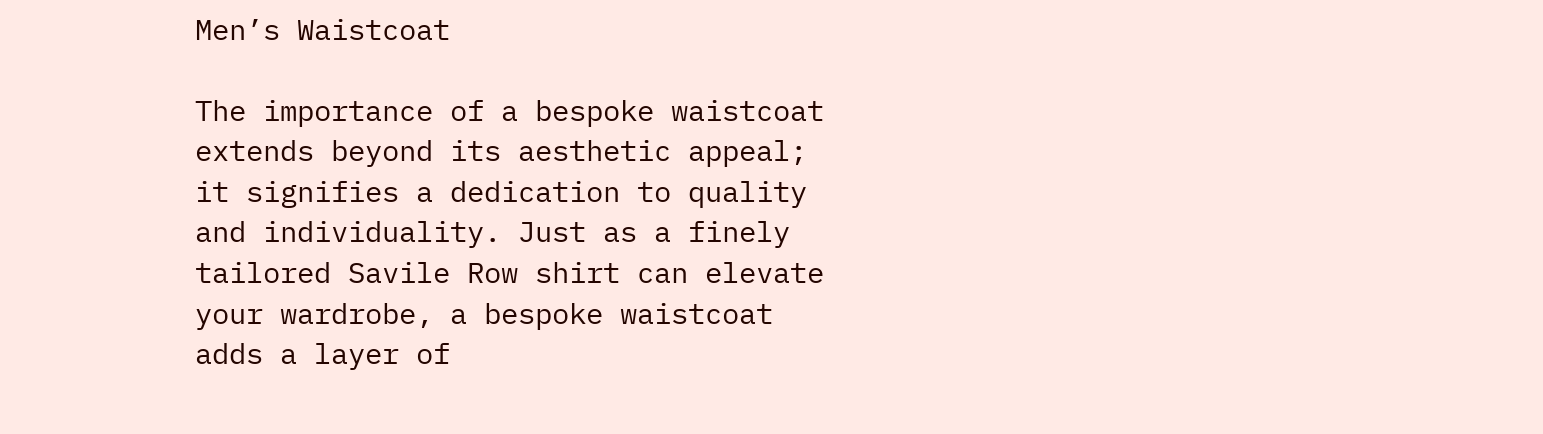Men’s Waistcoat

The importance of a bespoke waistcoat extends beyond its aesthetic appeal; it signifies a dedication to quality and individuality. Just as a finely tailored Savile Row shirt can elevate your wardrobe, a bespoke waistcoat adds a layer of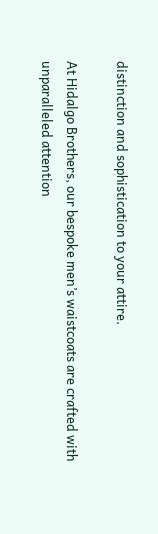distinction and sophistication to your attire.

At Hidalgo Brothers, our bespoke men’s waistcoats are crafted with unparalleled attention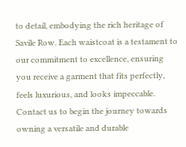to detail, embodying the rich heritage of Savile Row. Each waistcoat is a testament to our commitment to excellence, ensuring you receive a garment that fits perfectly, feels luxurious, and looks impeccable.
Contact us to begin the journey towards owning a versatile and durable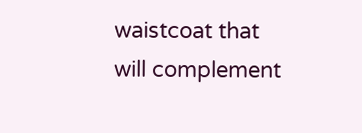waistcoat that will complement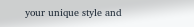your unique style and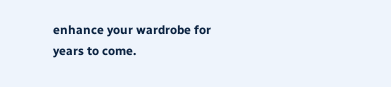enhance your wardrobe for years to come.